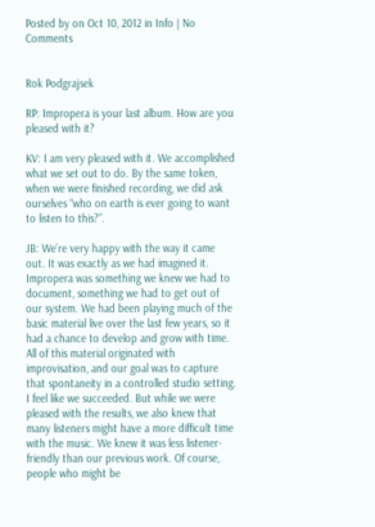Posted by on Oct 10, 2012 in Info | No Comments


Rok Podgrajsek

RP: Impropera is your last album. How are you pleased with it?

KV: I am very pleased with it. We accomplished what we set out to do. By the same token, when we were finished recording, we did ask ourselves “who on earth is ever going to want to listen to this?”.

JB: We’re very happy with the way it came out. It was exactly as we had imagined it. Impropera was something we knew we had to document, something we had to get out of our system. We had been playing much of the basic material live over the last few years, so it had a chance to develop and grow with time. All of this material originated with improvisation, and our goal was to capture that spontaneity in a controlled studio setting.  I feel like we succeeded. But while we were pleased with the results, we also knew that many listeners might have a more difficult time with the music. We knew it was less listener-friendly than our previous work. Of course, people who might be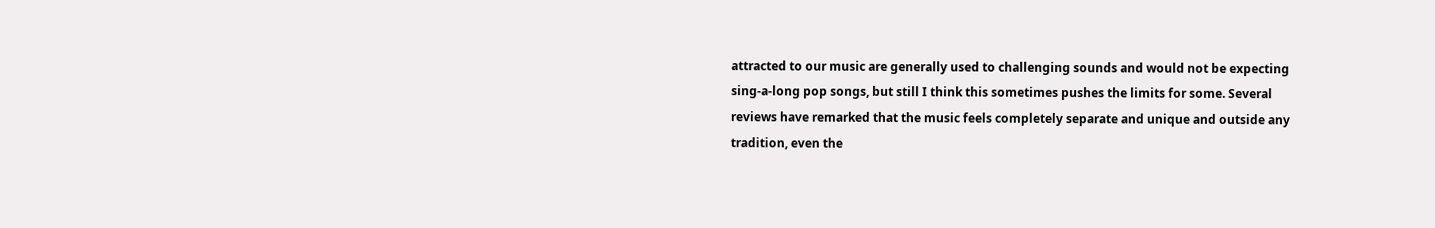attracted to our music are generally used to challenging sounds and would not be expecting sing-a-long pop songs, but still I think this sometimes pushes the limits for some. Several reviews have remarked that the music feels completely separate and unique and outside any tradition, even the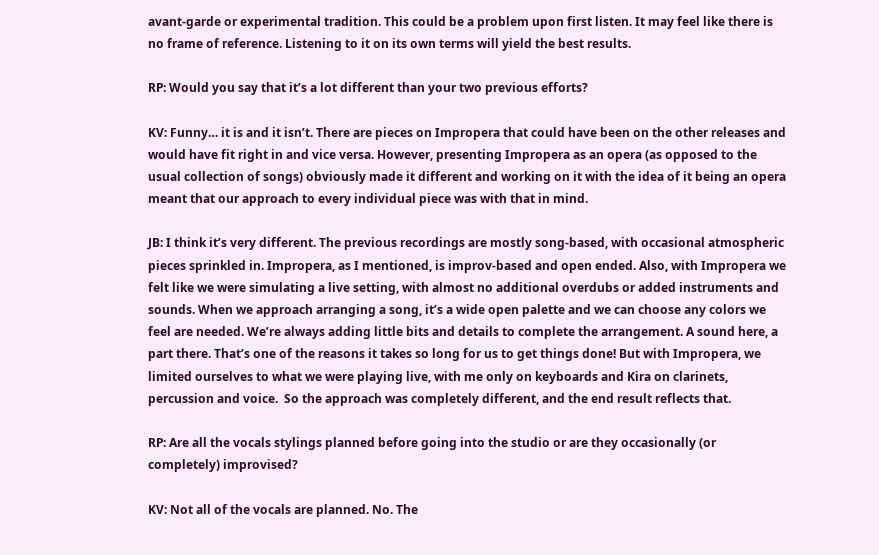avant-garde or experimental tradition. This could be a problem upon first listen. It may feel like there is no frame of reference. Listening to it on its own terms will yield the best results.

RP: Would you say that it’s a lot different than your two previous efforts?

KV: Funny… it is and it isn’t. There are pieces on Impropera that could have been on the other releases and would have fit right in and vice versa. However, presenting Impropera as an opera (as opposed to the usual collection of songs) obviously made it different and working on it with the idea of it being an opera meant that our approach to every individual piece was with that in mind.

JB: I think it’s very different. The previous recordings are mostly song-based, with occasional atmospheric pieces sprinkled in. Impropera, as I mentioned, is improv-based and open ended. Also, with Impropera we felt like we were simulating a live setting, with almost no additional overdubs or added instruments and sounds. When we approach arranging a song, it’s a wide open palette and we can choose any colors we feel are needed. We’re always adding little bits and details to complete the arrangement. A sound here, a part there. That’s one of the reasons it takes so long for us to get things done! But with Impropera, we limited ourselves to what we were playing live, with me only on keyboards and Kira on clarinets, percussion and voice.  So the approach was completely different, and the end result reflects that.

RP: Are all the vocals stylings planned before going into the studio or are they occasionally (or completely) improvised?

KV: Not all of the vocals are planned. No. The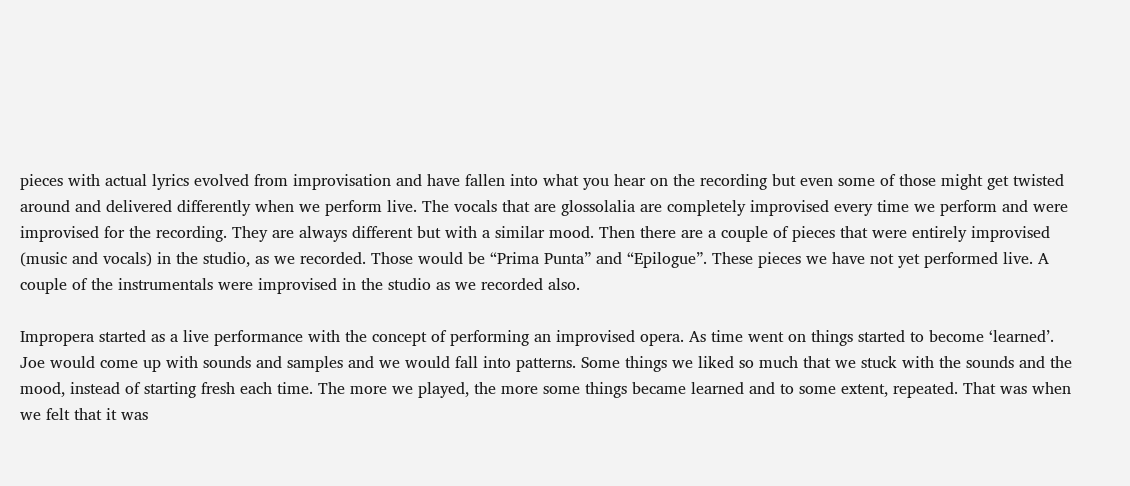pieces with actual lyrics evolved from improvisation and have fallen into what you hear on the recording but even some of those might get twisted around and delivered differently when we perform live. The vocals that are glossolalia are completely improvised every time we perform and were improvised for the recording. They are always different but with a similar mood. Then there are a couple of pieces that were entirely improvised (music and vocals) in the studio, as we recorded. Those would be “Prima Punta” and “Epilogue”. These pieces we have not yet performed live. A couple of the instrumentals were improvised in the studio as we recorded also.

Impropera started as a live performance with the concept of performing an improvised opera. As time went on things started to become ‘learned’. Joe would come up with sounds and samples and we would fall into patterns. Some things we liked so much that we stuck with the sounds and the mood, instead of starting fresh each time. The more we played, the more some things became learned and to some extent, repeated. That was when we felt that it was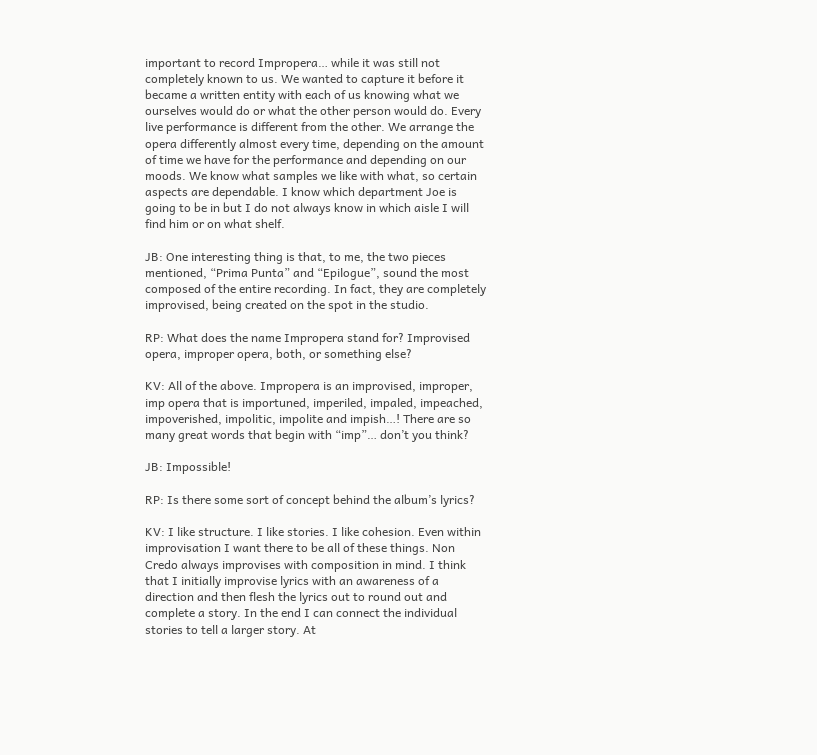important to record Impropera… while it was still not completely known to us. We wanted to capture it before it became a written entity with each of us knowing what we ourselves would do or what the other person would do. Every live performance is different from the other. We arrange the opera differently almost every time, depending on the amount of time we have for the performance and depending on our moods. We know what samples we like with what, so certain aspects are dependable. I know which department Joe is going to be in but I do not always know in which aisle I will find him or on what shelf.

JB: One interesting thing is that, to me, the two pieces mentioned, “Prima Punta” and “Epilogue”, sound the most composed of the entire recording. In fact, they are completely improvised, being created on the spot in the studio.

RP: What does the name Impropera stand for? Improvised opera, improper opera, both, or something else?

KV: All of the above. Impropera is an improvised, improper, imp opera that is importuned, imperiled, impaled, impeached, impoverished, impolitic, impolite and impish…! There are so many great words that begin with “imp”… don’t you think?

JB: Impossible!

RP: Is there some sort of concept behind the album’s lyrics?

KV: I like structure. I like stories. I like cohesion. Even within improvisation I want there to be all of these things. Non Credo always improvises with composition in mind. I think that I initially improvise lyrics with an awareness of a direction and then flesh the lyrics out to round out and complete a story. In the end I can connect the individual stories to tell a larger story. At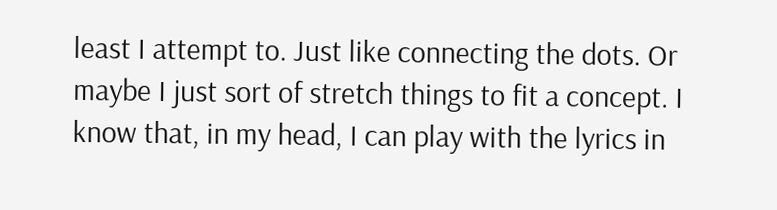least I attempt to. Just like connecting the dots. Or maybe I just sort of stretch things to fit a concept. I know that, in my head, I can play with the lyrics in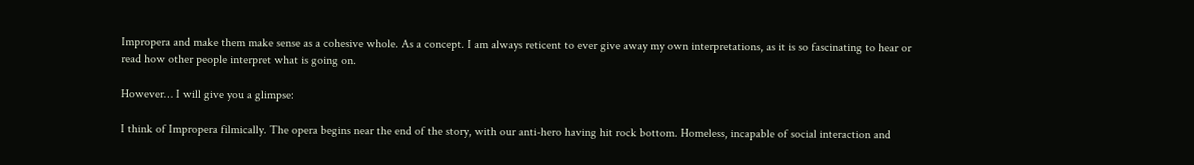Impropera and make them make sense as a cohesive whole. As a concept. I am always reticent to ever give away my own interpretations, as it is so fascinating to hear or read how other people interpret what is going on.

However… I will give you a glimpse:

I think of Impropera filmically. The opera begins near the end of the story, with our anti-hero having hit rock bottom. Homeless, incapable of social interaction and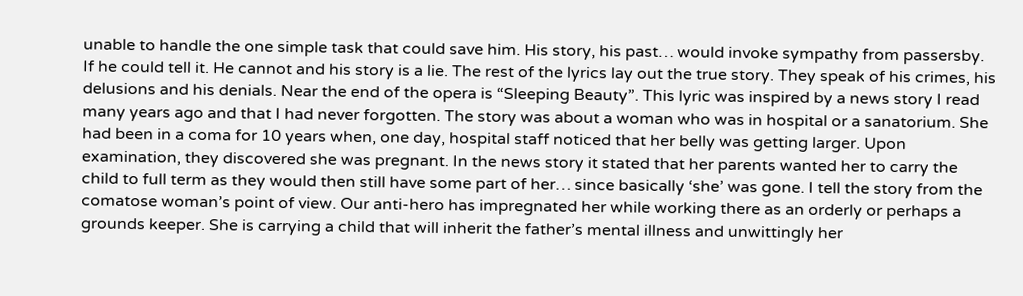unable to handle the one simple task that could save him. His story, his past… would invoke sympathy from passersby. If he could tell it. He cannot and his story is a lie. The rest of the lyrics lay out the true story. They speak of his crimes, his delusions and his denials. Near the end of the opera is “Sleeping Beauty”. This lyric was inspired by a news story I read many years ago and that I had never forgotten. The story was about a woman who was in hospital or a sanatorium. She had been in a coma for 10 years when, one day, hospital staff noticed that her belly was getting larger. Upon examination, they discovered she was pregnant. In the news story it stated that her parents wanted her to carry the child to full term as they would then still have some part of her… since basically ‘she’ was gone. I tell the story from the comatose woman’s point of view. Our anti-hero has impregnated her while working there as an orderly or perhaps a grounds keeper. She is carrying a child that will inherit the father’s mental illness and unwittingly her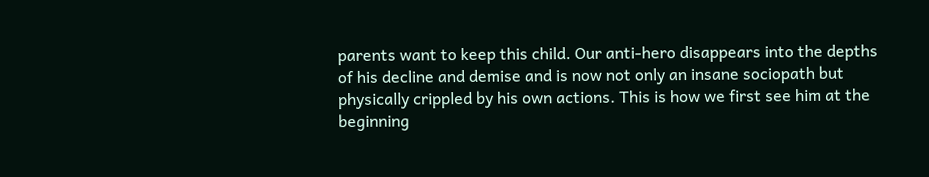parents want to keep this child. Our anti-hero disappears into the depths of his decline and demise and is now not only an insane sociopath but physically crippled by his own actions. This is how we first see him at the beginning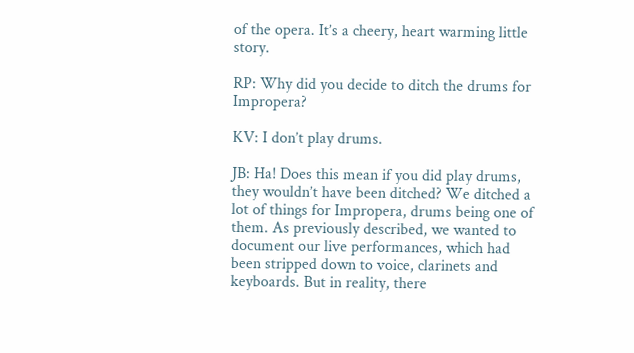of the opera. It’s a cheery, heart warming little story.

RP: Why did you decide to ditch the drums for Impropera?

KV: I don’t play drums.

JB: Ha! Does this mean if you did play drums, they wouldn’t have been ditched? We ditched a lot of things for Impropera, drums being one of them. As previously described, we wanted to document our live performances, which had been stripped down to voice, clarinets and keyboards. But in reality, there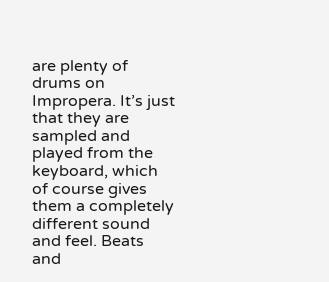are plenty of drums on Impropera. It’s just that they are sampled and played from the keyboard, which of course gives them a completely different sound and feel. Beats and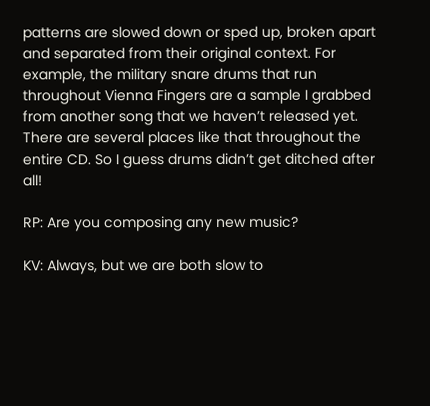patterns are slowed down or sped up, broken apart and separated from their original context. For example, the military snare drums that run throughout Vienna Fingers are a sample I grabbed from another song that we haven’t released yet.  There are several places like that throughout the entire CD. So I guess drums didn’t get ditched after all!

RP: Are you composing any new music?

KV: Always, but we are both slow to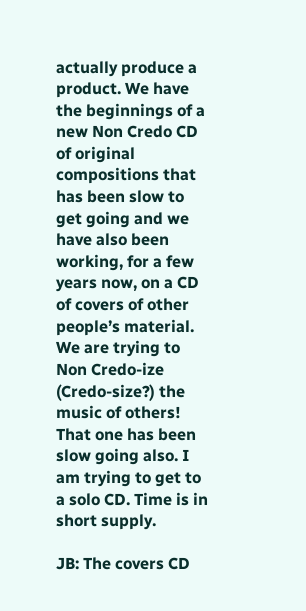actually produce a product. We have the beginnings of a new Non Credo CD of original compositions that has been slow to get going and we have also been working, for a few years now, on a CD of covers of other people’s material. We are trying to Non Credo-ize (Credo-size?) the music of others! That one has been slow going also. I am trying to get to a solo CD. Time is in short supply.

JB: The covers CD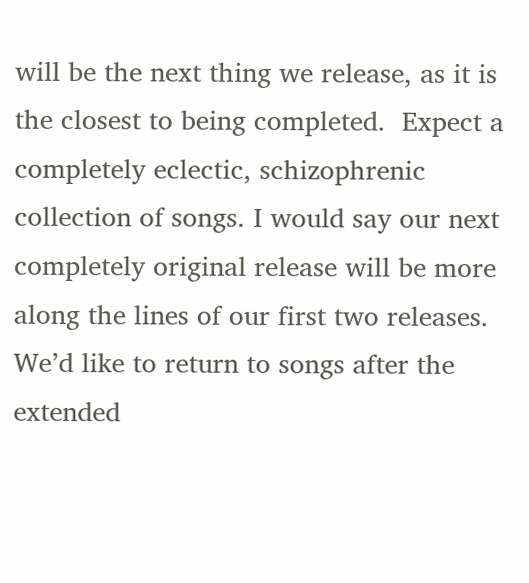will be the next thing we release, as it is the closest to being completed.  Expect a completely eclectic, schizophrenic collection of songs. I would say our next completely original release will be more along the lines of our first two releases. We’d like to return to songs after the extended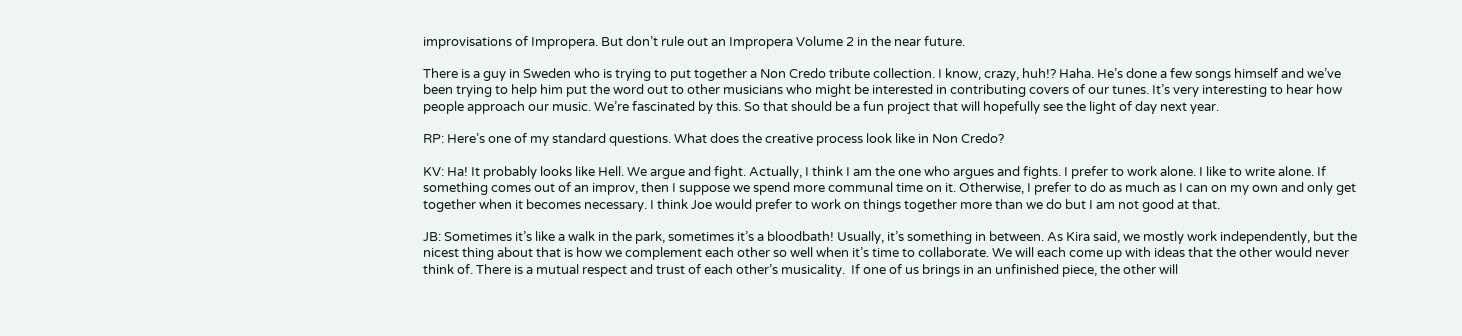improvisations of Impropera. But don’t rule out an Impropera Volume 2 in the near future.

There is a guy in Sweden who is trying to put together a Non Credo tribute collection. I know, crazy, huh!? Haha. He’s done a few songs himself and we’ve been trying to help him put the word out to other musicians who might be interested in contributing covers of our tunes. It’s very interesting to hear how people approach our music. We’re fascinated by this. So that should be a fun project that will hopefully see the light of day next year.

RP: Here’s one of my standard questions. What does the creative process look like in Non Credo?

KV: Ha! It probably looks like Hell. We argue and fight. Actually, I think I am the one who argues and fights. I prefer to work alone. I like to write alone. If something comes out of an improv, then I suppose we spend more communal time on it. Otherwise, I prefer to do as much as I can on my own and only get together when it becomes necessary. I think Joe would prefer to work on things together more than we do but I am not good at that.

JB: Sometimes it’s like a walk in the park, sometimes it’s a bloodbath! Usually, it’s something in between. As Kira said, we mostly work independently, but the nicest thing about that is how we complement each other so well when it’s time to collaborate. We will each come up with ideas that the other would never think of. There is a mutual respect and trust of each other’s musicality.  If one of us brings in an unfinished piece, the other will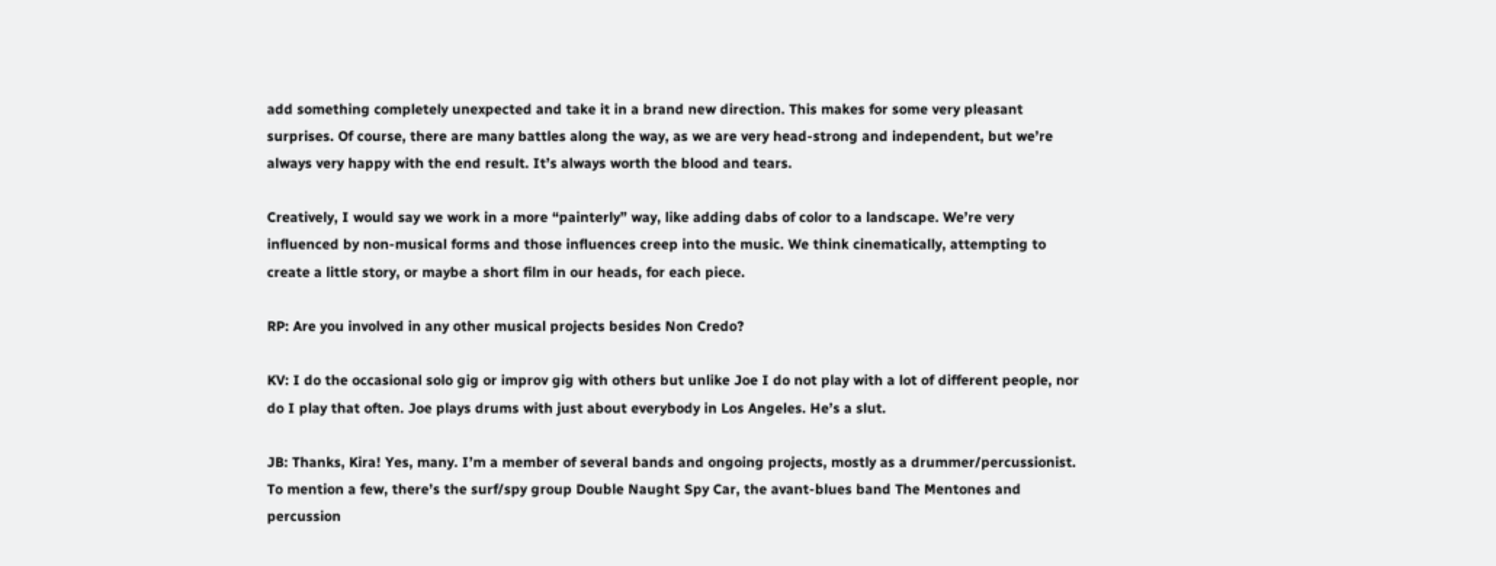add something completely unexpected and take it in a brand new direction. This makes for some very pleasant surprises. Of course, there are many battles along the way, as we are very head-strong and independent, but we’re always very happy with the end result. It’s always worth the blood and tears.

Creatively, I would say we work in a more “painterly” way, like adding dabs of color to a landscape. We’re very influenced by non-musical forms and those influences creep into the music. We think cinematically, attempting to create a little story, or maybe a short film in our heads, for each piece.

RP: Are you involved in any other musical projects besides Non Credo?

KV: I do the occasional solo gig or improv gig with others but unlike Joe I do not play with a lot of different people, nor do I play that often. Joe plays drums with just about everybody in Los Angeles. He’s a slut.

JB: Thanks, Kira! Yes, many. I’m a member of several bands and ongoing projects, mostly as a drummer/percussionist.  To mention a few, there’s the surf/spy group Double Naught Spy Car, the avant-blues band The Mentones and percussion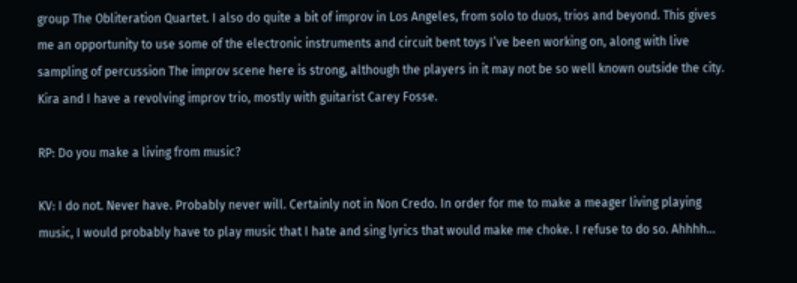group The Obliteration Quartet. I also do quite a bit of improv in Los Angeles, from solo to duos, trios and beyond. This gives me an opportunity to use some of the electronic instruments and circuit bent toys I’ve been working on, along with live sampling of percussion The improv scene here is strong, although the players in it may not be so well known outside the city. Kira and I have a revolving improv trio, mostly with guitarist Carey Fosse.

RP: Do you make a living from music?

KV: I do not. Never have. Probably never will. Certainly not in Non Credo. In order for me to make a meager living playing music, I would probably have to play music that I hate and sing lyrics that would make me choke. I refuse to do so. Ahhhh…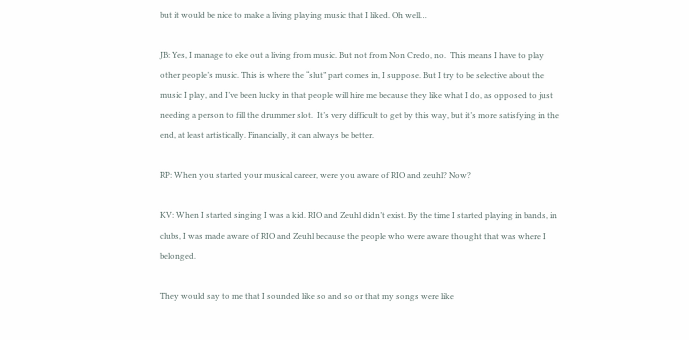but it would be nice to make a living playing music that I liked. Oh well…

JB: Yes, I manage to eke out a living from music. But not from Non Credo, no.  This means I have to play other people’s music. This is where the “slut” part comes in, I suppose. But I try to be selective about the music I play, and I’ve been lucky in that people will hire me because they like what I do, as opposed to just needing a person to fill the drummer slot.  It’s very difficult to get by this way, but it’s more satisfying in the end, at least artistically. Financially, it can always be better.

RP: When you started your musical career, were you aware of RIO and zeuhl? Now?

KV: When I started singing I was a kid. RIO and Zeuhl didn’t exist. By the time I started playing in bands, in clubs, I was made aware of RIO and Zeuhl because the people who were aware thought that was where I belonged.

They would say to me that I sounded like so and so or that my songs were like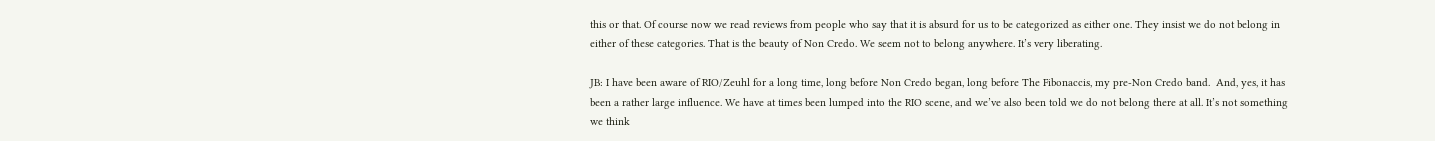this or that. Of course now we read reviews from people who say that it is absurd for us to be categorized as either one. They insist we do not belong in either of these categories. That is the beauty of Non Credo. We seem not to belong anywhere. It’s very liberating.

JB: I have been aware of RIO/Zeuhl for a long time, long before Non Credo began, long before The Fibonaccis, my pre-Non Credo band.  And, yes, it has been a rather large influence. We have at times been lumped into the RIO scene, and we’ve also been told we do not belong there at all. It’s not something we think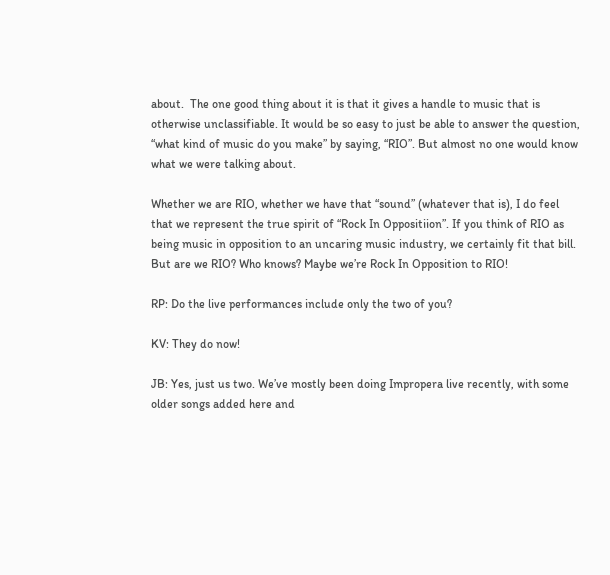about.  The one good thing about it is that it gives a handle to music that is otherwise unclassifiable. It would be so easy to just be able to answer the question, “what kind of music do you make” by saying, “RIO”. But almost no one would know what we were talking about.

Whether we are RIO, whether we have that “sound” (whatever that is), I do feel that we represent the true spirit of “Rock In Oppositiion”. If you think of RIO as being music in opposition to an uncaring music industry, we certainly fit that bill. But are we RIO? Who knows? Maybe we’re Rock In Opposition to RIO!

RP: Do the live performances include only the two of you?

KV: They do now!

JB: Yes, just us two. We’ve mostly been doing Impropera live recently, with some older songs added here and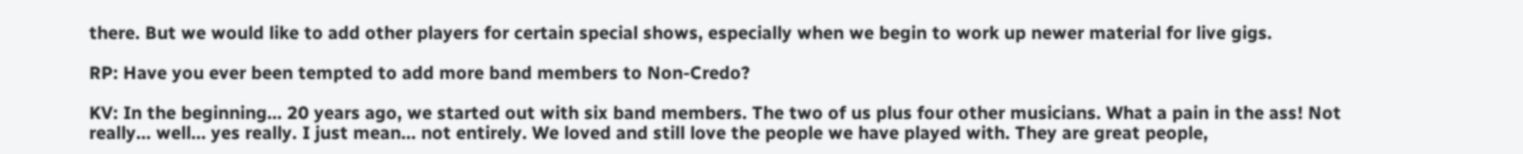there. But we would like to add other players for certain special shows, especially when we begin to work up newer material for live gigs.

RP: Have you ever been tempted to add more band members to Non-Credo?

KV: In the beginning… 20 years ago, we started out with six band members. The two of us plus four other musicians. What a pain in the ass! Not really… well… yes really. I just mean… not entirely. We loved and still love the people we have played with. They are great people,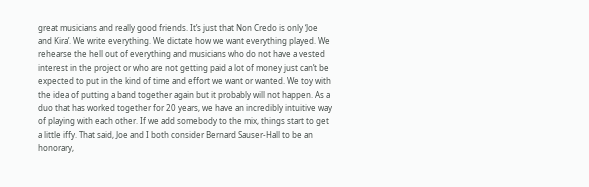great musicians and really good friends. It’s just that Non Credo is only ‘Joe and Kira’. We write everything. We dictate how we want everything played. We rehearse the hell out of everything and musicians who do not have a vested interest in the project or who are not getting paid a lot of money just can’t be expected to put in the kind of time and effort we want or wanted. We toy with the idea of putting a band together again but it probably will not happen. As a duo that has worked together for 20 years, we have an incredibly intuitive way of playing with each other. If we add somebody to the mix, things start to get a little iffy. That said, Joe and I both consider Bernard Sauser-Hall to be an honorary,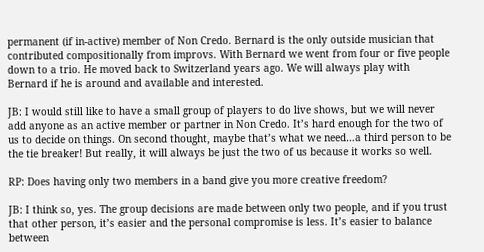permanent (if in-active) member of Non Credo. Bernard is the only outside musician that contributed compositionally from improvs. With Bernard we went from four or five people down to a trio. He moved back to Switzerland years ago. We will always play with Bernard if he is around and available and interested.

JB: I would still like to have a small group of players to do live shows, but we will never add anyone as an active member or partner in Non Credo. It’s hard enough for the two of us to decide on things. On second thought, maybe that’s what we need…a third person to be the tie breaker! But really, it will always be just the two of us because it works so well.

RP: Does having only two members in a band give you more creative freedom?

JB: I think so, yes. The group decisions are made between only two people, and if you trust that other person, it’s easier and the personal compromise is less. It’s easier to balance between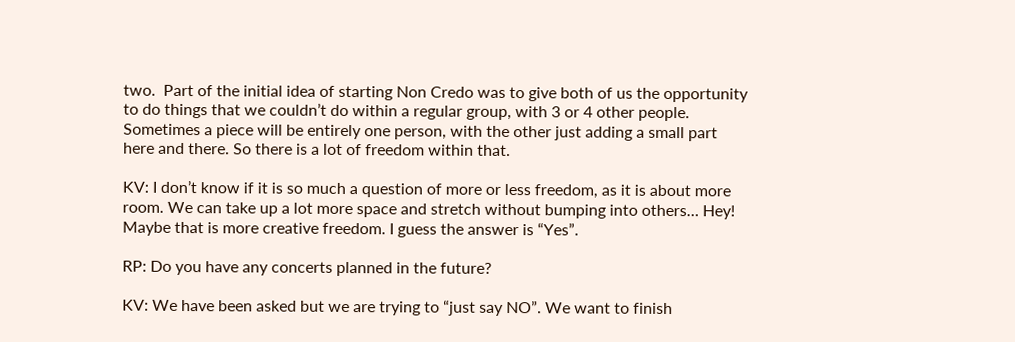two.  Part of the initial idea of starting Non Credo was to give both of us the opportunity to do things that we couldn’t do within a regular group, with 3 or 4 other people. Sometimes a piece will be entirely one person, with the other just adding a small part here and there. So there is a lot of freedom within that.

KV: I don’t know if it is so much a question of more or less freedom, as it is about more room. We can take up a lot more space and stretch without bumping into others… Hey! Maybe that is more creative freedom. I guess the answer is “Yes”.

RP: Do you have any concerts planned in the future?

KV: We have been asked but we are trying to “just say NO”. We want to finish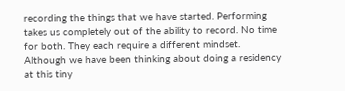recording the things that we have started. Performing takes us completely out of the ability to record. No time for both. They each require a different mindset. Although we have been thinking about doing a residency at this tiny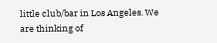little club/bar in Los Angeles. We are thinking of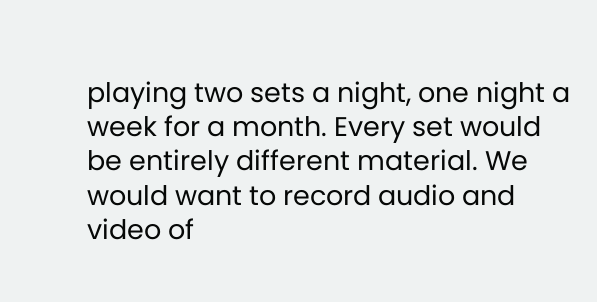playing two sets a night, one night a week for a month. Every set would be entirely different material. We would want to record audio and video of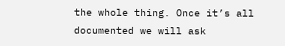the whole thing. Once it’s all documented we will ask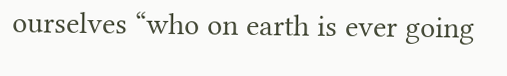ourselves “who on earth is ever going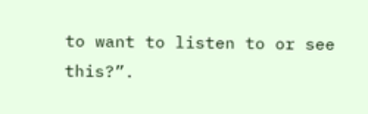to want to listen to or see this?”.